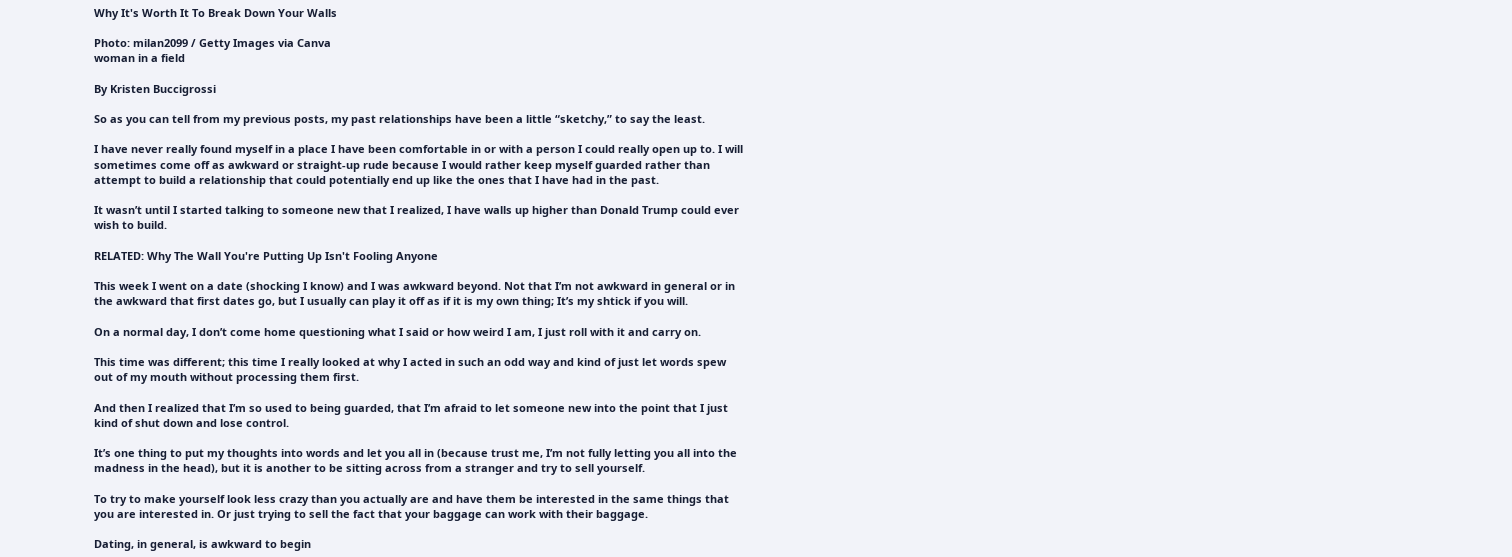Why It's Worth It To Break Down Your Walls

Photo: milan2099 / Getty Images via Canva
woman in a field

By Kristen Buccigrossi

So as you can tell from my previous posts, my past relationships have been a little “sketchy,” to say the least.

I have never really found myself in a place I have been comfortable in or with a person I could really open up to. I will sometimes come off as awkward or straight-up rude because I would rather keep myself guarded rather than attempt to build a relationship that could potentially end up like the ones that I have had in the past.

It wasn’t until I started talking to someone new that I realized, I have walls up higher than Donald Trump could ever wish to build.

RELATED: Why The Wall You're Putting Up Isn't Fooling Anyone

This week I went on a date (shocking I know) and I was awkward beyond. Not that I’m not awkward in general or in the awkward that first dates go, but I usually can play it off as if it is my own thing; It’s my shtick if you will.

On a normal day, I don’t come home questioning what I said or how weird I am, I just roll with it and carry on.

This time was different; this time I really looked at why I acted in such an odd way and kind of just let words spew out of my mouth without processing them first.

And then I realized that I’m so used to being guarded, that I’m afraid to let someone new into the point that I just kind of shut down and lose control.

It’s one thing to put my thoughts into words and let you all in (because trust me, I’m not fully letting you all into the madness in the head), but it is another to be sitting across from a stranger and try to sell yourself.

To try to make yourself look less crazy than you actually are and have them be interested in the same things that you are interested in. Or just trying to sell the fact that your baggage can work with their baggage.

Dating, in general, is awkward to begin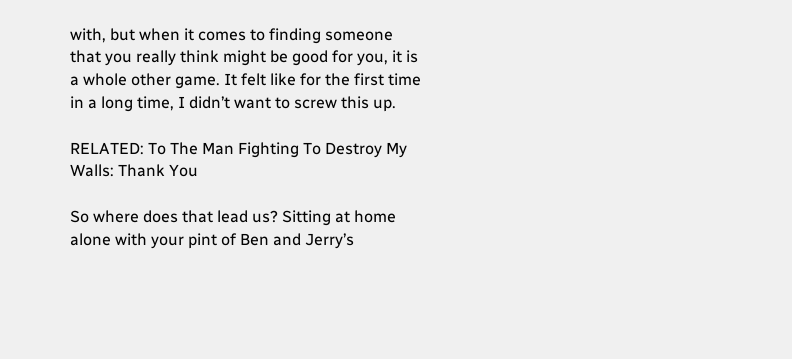with, but when it comes to finding someone that you really think might be good for you, it is a whole other game. It felt like for the first time in a long time, I didn’t want to screw this up.

RELATED: To The Man Fighting To Destroy My Walls: Thank You

So where does that lead us? Sitting at home alone with your pint of Ben and Jerry’s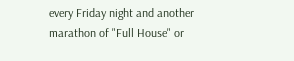every Friday night and another marathon of "Full House" or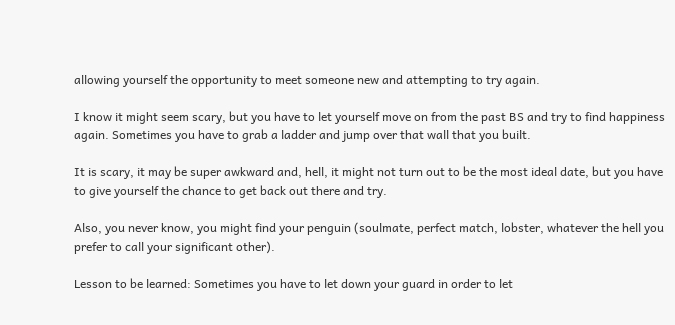allowing yourself the opportunity to meet someone new and attempting to try again.

I know it might seem scary, but you have to let yourself move on from the past BS and try to find happiness again. Sometimes you have to grab a ladder and jump over that wall that you built.

It is scary, it may be super awkward and, hell, it might not turn out to be the most ideal date, but you have to give yourself the chance to get back out there and try.

Also, you never know, you might find your penguin (soulmate, perfect match, lobster, whatever the hell you prefer to call your significant other).

Lesson to be learned: Sometimes you have to let down your guard in order to let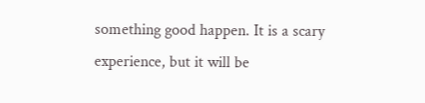something good happen. It is a scary experience, but it will be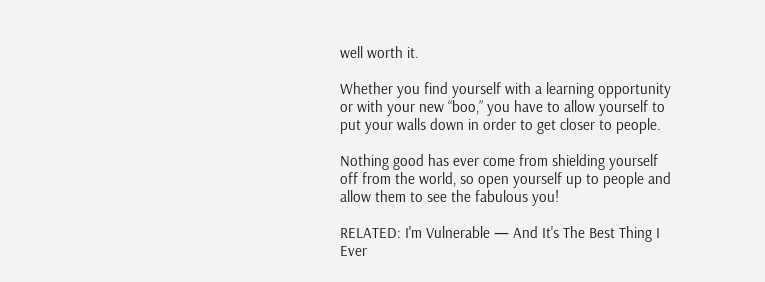well worth it.

Whether you find yourself with a learning opportunity or with your new “boo,” you have to allow yourself to put your walls down in order to get closer to people.

Nothing good has ever come from shielding yourself off from the world, so open yourself up to people and allow them to see the fabulous you!

RELATED: I'm Vulnerable — And It's The Best Thing I Ever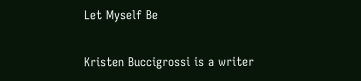Let Myself Be

Kristen Buccigrossi is a writer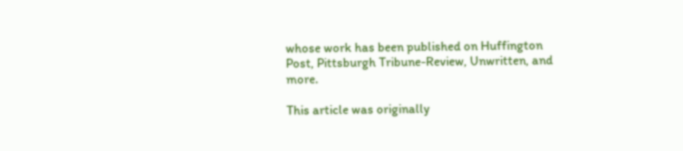whose work has been published on Huffington Post, Pittsburgh Tribune-Review, Unwritten, and more.

This article was originally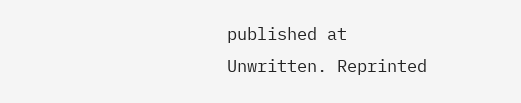published at Unwritten. Reprinted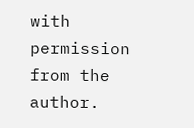with permission from the author.